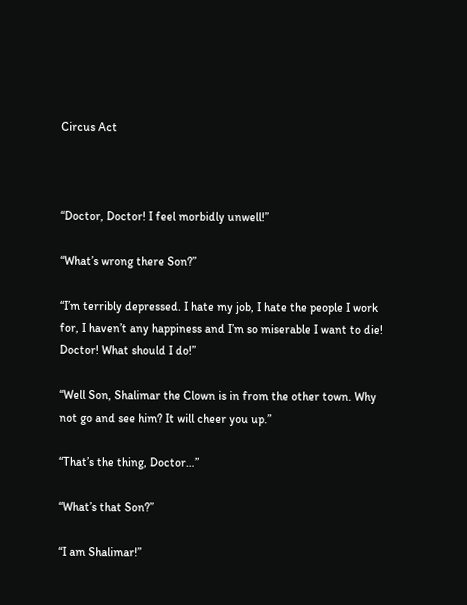Circus Act



“Doctor, Doctor! I feel morbidly unwell!”

“What’s wrong there Son?”

“I’m terribly depressed. I hate my job, I hate the people I work for, I haven’t any happiness and I’m so miserable I want to die! Doctor! What should I do!”

“Well Son, Shalimar the Clown is in from the other town. Why not go and see him? It will cheer you up.”

“That’s the thing, Doctor…”

“What’s that Son?”

“I am Shalimar!”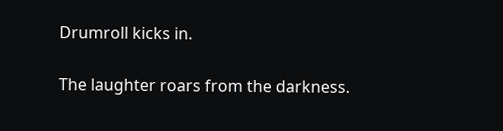Drumroll kicks in.

The laughter roars from the darkness.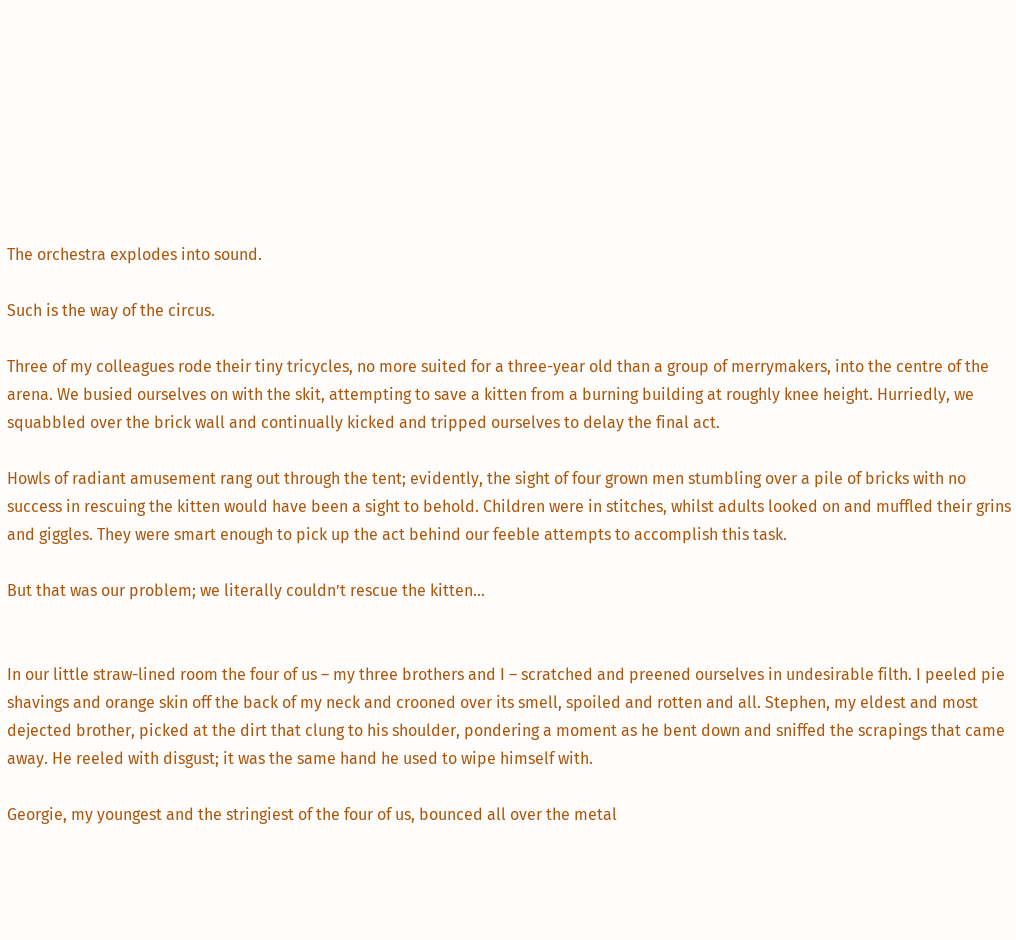The orchestra explodes into sound.

Such is the way of the circus.

Three of my colleagues rode their tiny tricycles, no more suited for a three-year old than a group of merrymakers, into the centre of the arena. We busied ourselves on with the skit, attempting to save a kitten from a burning building at roughly knee height. Hurriedly, we squabbled over the brick wall and continually kicked and tripped ourselves to delay the final act.

Howls of radiant amusement rang out through the tent; evidently, the sight of four grown men stumbling over a pile of bricks with no success in rescuing the kitten would have been a sight to behold. Children were in stitches, whilst adults looked on and muffled their grins and giggles. They were smart enough to pick up the act behind our feeble attempts to accomplish this task.

But that was our problem; we literally couldn’t rescue the kitten…


In our little straw-lined room the four of us – my three brothers and I – scratched and preened ourselves in undesirable filth. I peeled pie shavings and orange skin off the back of my neck and crooned over its smell, spoiled and rotten and all. Stephen, my eldest and most dejected brother, picked at the dirt that clung to his shoulder, pondering a moment as he bent down and sniffed the scrapings that came away. He reeled with disgust; it was the same hand he used to wipe himself with.

Georgie, my youngest and the stringiest of the four of us, bounced all over the metal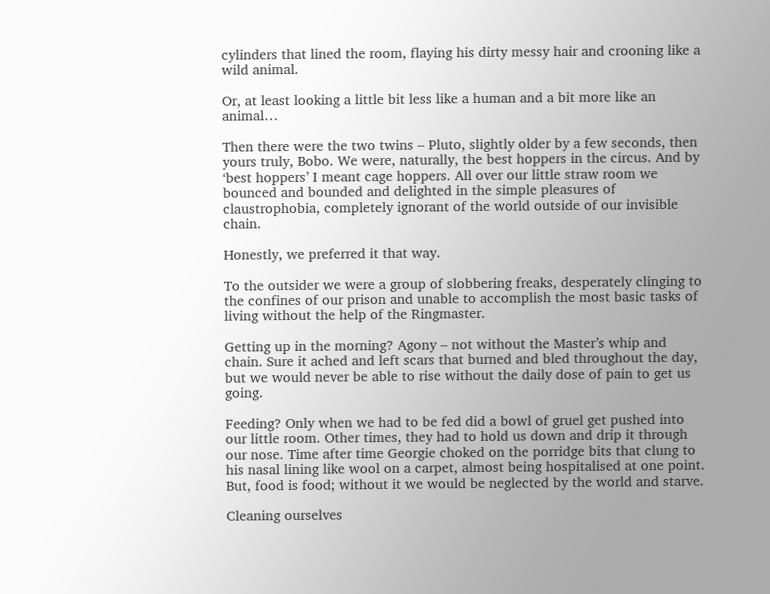cylinders that lined the room, flaying his dirty messy hair and crooning like a wild animal.

Or, at least looking a little bit less like a human and a bit more like an animal…

Then there were the two twins – Pluto, slightly older by a few seconds, then yours truly, Bobo. We were, naturally, the best hoppers in the circus. And by ‘best hoppers’ I meant cage hoppers. All over our little straw room we bounced and bounded and delighted in the simple pleasures of claustrophobia, completely ignorant of the world outside of our invisible chain.

Honestly, we preferred it that way.

To the outsider we were a group of slobbering freaks, desperately clinging to the confines of our prison and unable to accomplish the most basic tasks of living without the help of the Ringmaster.

Getting up in the morning? Agony – not without the Master’s whip and chain. Sure it ached and left scars that burned and bled throughout the day, but we would never be able to rise without the daily dose of pain to get us going.

Feeding? Only when we had to be fed did a bowl of gruel get pushed into our little room. Other times, they had to hold us down and drip it through our nose. Time after time Georgie choked on the porridge bits that clung to his nasal lining like wool on a carpet, almost being hospitalised at one point. But, food is food; without it we would be neglected by the world and starve.

Cleaning ourselves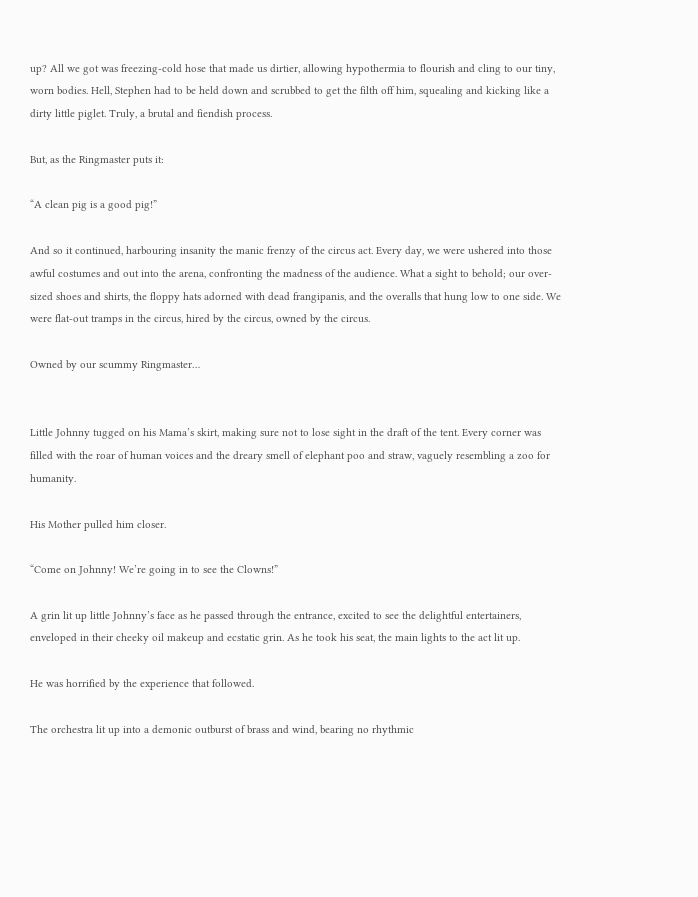up? All we got was freezing-cold hose that made us dirtier, allowing hypothermia to flourish and cling to our tiny, worn bodies. Hell, Stephen had to be held down and scrubbed to get the filth off him, squealing and kicking like a dirty little piglet. Truly, a brutal and fiendish process.

But, as the Ringmaster puts it:

“A clean pig is a good pig!”

And so it continued, harbouring insanity the manic frenzy of the circus act. Every day, we were ushered into those awful costumes and out into the arena, confronting the madness of the audience. What a sight to behold; our over-sized shoes and shirts, the floppy hats adorned with dead frangipanis, and the overalls that hung low to one side. We were flat-out tramps in the circus, hired by the circus, owned by the circus.

Owned by our scummy Ringmaster…


Little Johnny tugged on his Mama’s skirt, making sure not to lose sight in the draft of the tent. Every corner was filled with the roar of human voices and the dreary smell of elephant poo and straw, vaguely resembling a zoo for humanity.

His Mother pulled him closer.

“Come on Johnny! We’re going in to see the Clowns!”

A grin lit up little Johnny’s face as he passed through the entrance, excited to see the delightful entertainers, enveloped in their cheeky oil makeup and ecstatic grin. As he took his seat, the main lights to the act lit up.

He was horrified by the experience that followed.

The orchestra lit up into a demonic outburst of brass and wind, bearing no rhythmic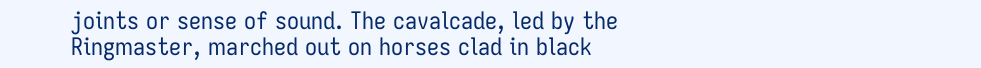joints or sense of sound. The cavalcade, led by the Ringmaster, marched out on horses clad in black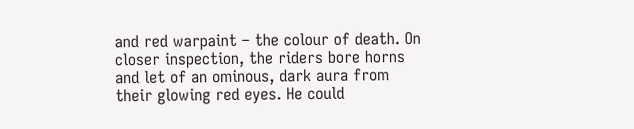and red warpaint – the colour of death. On closer inspection, the riders bore horns and let of an ominous, dark aura from their glowing red eyes. He could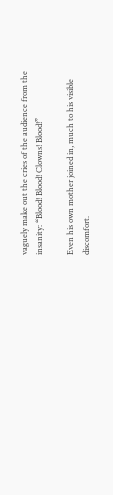vaguely make out the cries of the audience from the insanity: “Blood! Blood! Clowns! Blood!”

Even his own mother joined in, much to his visible discomfort.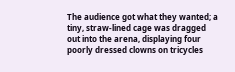The audience got what they wanted; a tiny, straw-lined cage was dragged out into the arena, displaying four poorly dressed clowns on tricycles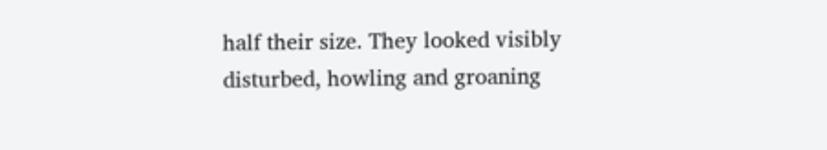half their size. They looked visibly disturbed, howling and groaning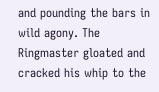and pounding the bars in wild agony. The Ringmaster gloated and cracked his whip to the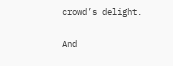crowd’s delight.

And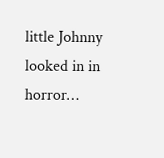little Johnny looked in in horror…